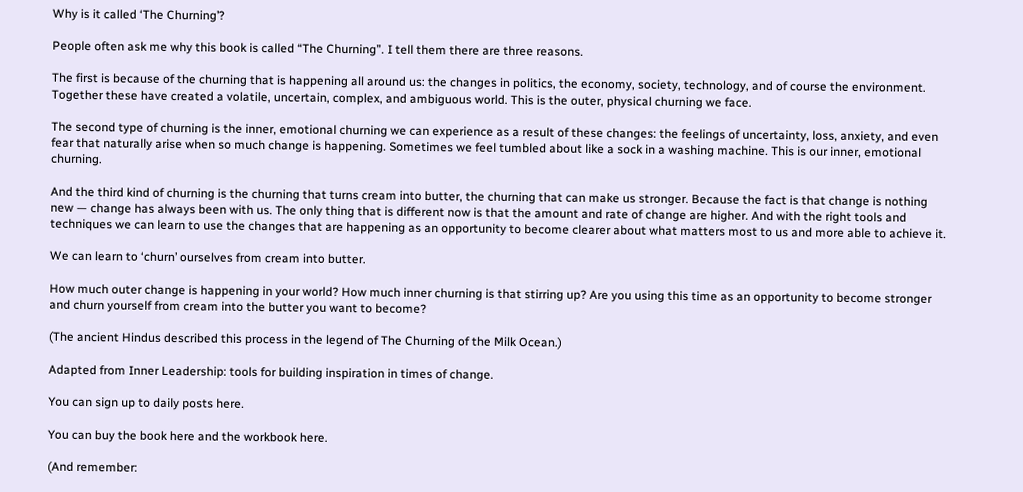Why is it called ‘The Churning’?

People often ask me why this book is called “The Churning”. I tell them there are three reasons.

The first is because of the churning that is happening all around us: the changes in politics, the economy, society, technology, and of course the environment. Together these have created a volatile, uncertain, complex, and ambiguous world. This is the outer, physical churning we face.

The second type of churning is the inner, emotional churning we can experience as a result of these changes: the feelings of uncertainty, loss, anxiety, and even fear that naturally arise when so much change is happening. Sometimes we feel tumbled about like a sock in a washing machine. This is our inner, emotional churning.

And the third kind of churning is the churning that turns cream into butter, the churning that can make us stronger. Because the fact is that change is nothing new — change has always been with us. The only thing that is different now is that the amount and rate of change are higher. And with the right tools and techniques we can learn to use the changes that are happening as an opportunity to become clearer about what matters most to us and more able to achieve it.

We can learn to ‘churn’ ourselves from cream into butter.

How much outer change is happening in your world? How much inner churning is that stirring up? Are you using this time as an opportunity to become stronger and churn yourself from cream into the butter you want to become?

(The ancient Hindus described this process in the legend of The Churning of the Milk Ocean.)

Adapted from Inner Leadership: tools for building inspiration in times of change.

You can sign up to daily posts here.

You can buy the book here and the workbook here.

(And remember: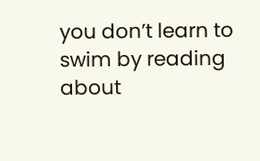you don’t learn to swim by reading about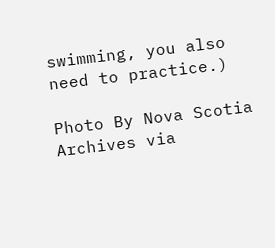swimming, you also need to practice.)

Photo By Nova Scotia Archives via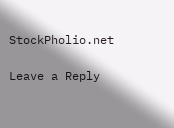StockPholio.net

Leave a Reply